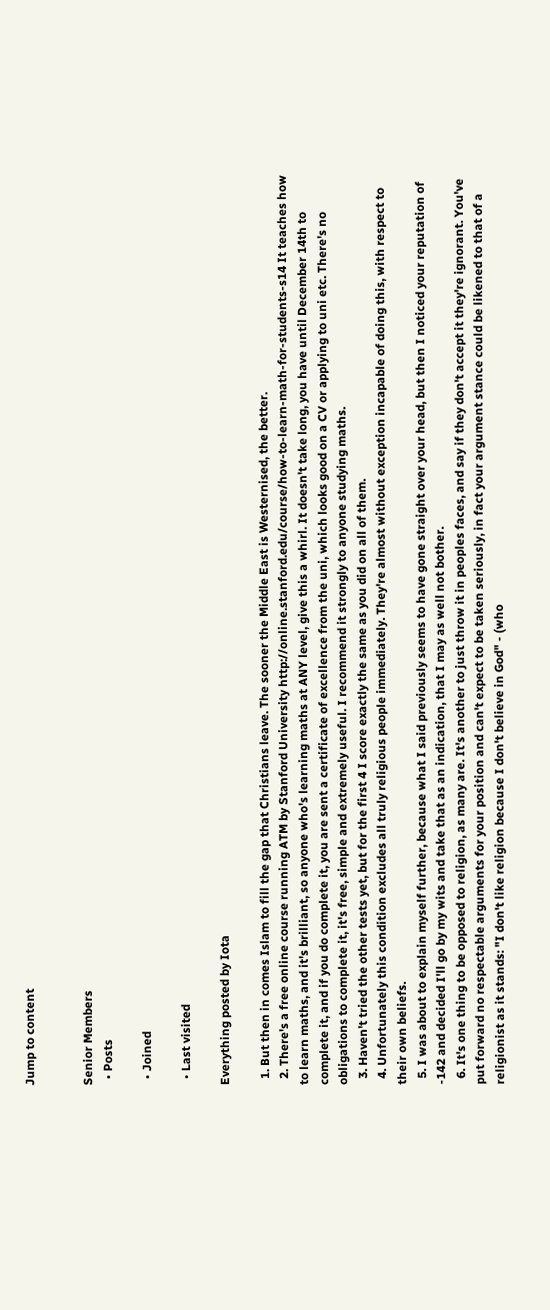Jump to content


Senior Members
  • Posts

  • Joined

  • Last visited

Everything posted by Iota

  1. But then in comes Islam to fill the gap that Christians leave. The sooner the Middle East is Westernised, the better.
  2. There's a free online course running ATM by Stanford University http://online.stanford.edu/course/how-to-learn-math-for-students-s14 It teaches how to learn maths, and it's brilliant, so anyone who's learning maths at ANY level, give this a whirl. It doesn't take long, you have until December 14th to complete it, and if you do complete it, you are sent a certificate of excellence from the uni, which looks good on a CV or applying to uni etc. There's no obligations to complete it, it's free, simple and extremely useful. I recommend it strongly to anyone studying maths.
  3. Haven't tried the other tests yet, but for the first 4 I score exactly the same as you did on all of them.
  4. Unfortunately this condition excludes all truly religious people immediately. They're almost without exception incapable of doing this, with respect to their own beliefs.
  5. I was about to explain myself further, because what I said previously seems to have gone straight over your head, but then I noticed your reputation of -142 and decided I'll go by my wits and take that as an indication, that I may as well not bother.
  6. It's one thing to be opposed to religion, as many are. It's another to just throw it in peoples faces, and say if they don't accept it they're ignorant. You've put forward no respectable arguments for your position and can't expect to be taken seriously, in fact your argument stance could be likened to that of a religionist as it stands: "I don't like religion because I don't believe in God" - (who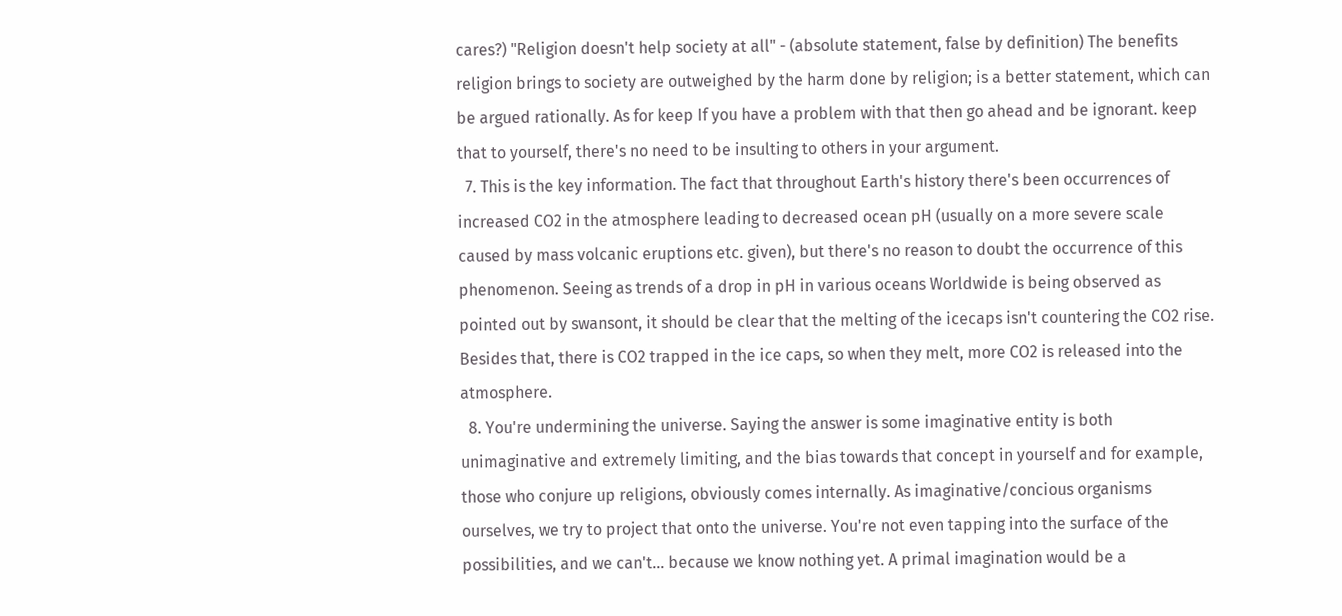cares?) "Religion doesn't help society at all" - (absolute statement, false by definition) The benefits religion brings to society are outweighed by the harm done by religion; is a better statement, which can be argued rationally. As for keep If you have a problem with that then go ahead and be ignorant. keep that to yourself, there's no need to be insulting to others in your argument.
  7. This is the key information. The fact that throughout Earth's history there's been occurrences of increased CO2 in the atmosphere leading to decreased ocean pH (usually on a more severe scale caused by mass volcanic eruptions etc. given), but there's no reason to doubt the occurrence of this phenomenon. Seeing as trends of a drop in pH in various oceans Worldwide is being observed as pointed out by swansont, it should be clear that the melting of the icecaps isn't countering the CO2 rise. Besides that, there is CO2 trapped in the ice caps, so when they melt, more CO2 is released into the atmosphere.
  8. You're undermining the universe. Saying the answer is some imaginative entity is both unimaginative and extremely limiting, and the bias towards that concept in yourself and for example, those who conjure up religions, obviously comes internally. As imaginative/concious organisms ourselves, we try to project that onto the universe. You're not even tapping into the surface of the possibilities, and we can't... because we know nothing yet. A primal imagination would be a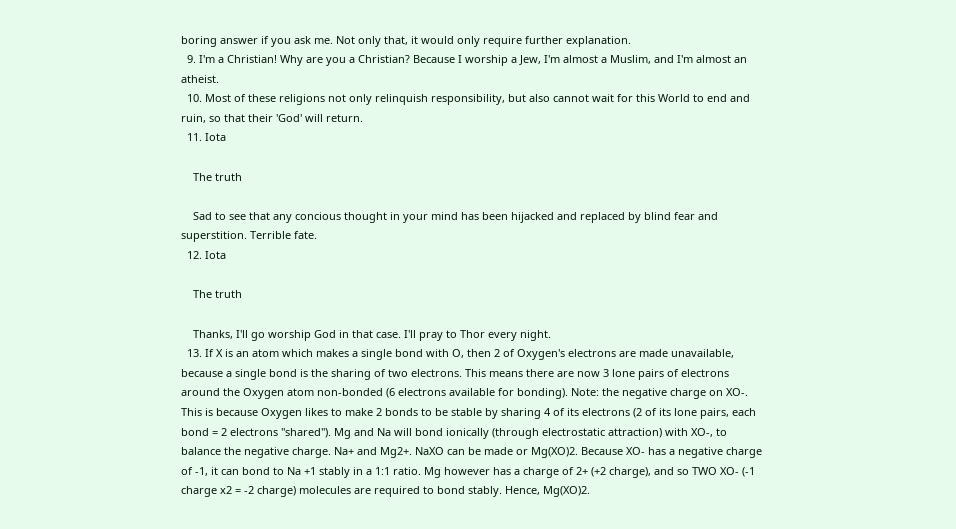boring answer if you ask me. Not only that, it would only require further explanation.
  9. I'm a Christian! Why are you a Christian? Because I worship a Jew, I'm almost a Muslim, and I'm almost an atheist.
  10. Most of these religions not only relinquish responsibility, but also cannot wait for this World to end and ruin, so that their 'God' will return.
  11. Iota

    The truth

    Sad to see that any concious thought in your mind has been hijacked and replaced by blind fear and superstition. Terrible fate.
  12. Iota

    The truth

    Thanks, I'll go worship God in that case. I'll pray to Thor every night.
  13. If X is an atom which makes a single bond with O, then 2 of Oxygen's electrons are made unavailable, because a single bond is the sharing of two electrons. This means there are now 3 lone pairs of electrons around the Oxygen atom non-bonded (6 electrons available for bonding). Note: the negative charge on XO-. This is because Oxygen likes to make 2 bonds to be stable by sharing 4 of its electrons (2 of its lone pairs, each bond = 2 electrons "shared"). Mg and Na will bond ionically (through electrostatic attraction) with XO-, to balance the negative charge. Na+ and Mg2+. NaXO can be made or Mg(XO)2. Because XO- has a negative charge of -1, it can bond to Na +1 stably in a 1:1 ratio. Mg however has a charge of 2+ (+2 charge), and so TWO XO- (-1 charge x2 = -2 charge) molecules are required to bond stably. Hence, Mg(XO)2.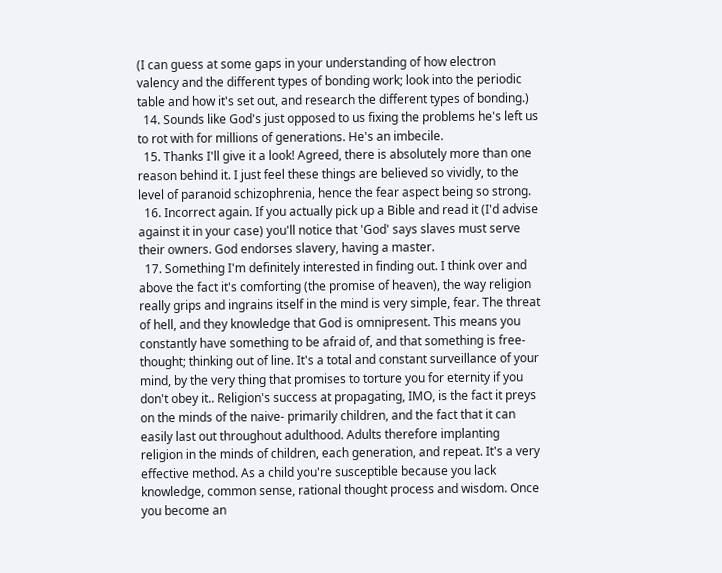(I can guess at some gaps in your understanding of how electron valency and the different types of bonding work; look into the periodic table and how it's set out, and research the different types of bonding.)
  14. Sounds like God's just opposed to us fixing the problems he's left us to rot with for millions of generations. He's an imbecile.
  15. Thanks I'll give it a look! Agreed, there is absolutely more than one reason behind it. I just feel these things are believed so vividly, to the level of paranoid schizophrenia, hence the fear aspect being so strong.
  16. Incorrect again. If you actually pick up a Bible and read it (I'd advise against it in your case) you'll notice that 'God' says slaves must serve their owners. God endorses slavery, having a master.
  17. Something I'm definitely interested in finding out. I think over and above the fact it's comforting (the promise of heaven), the way religion really grips and ingrains itself in the mind is very simple, fear. The threat of hell, and they knowledge that God is omnipresent. This means you constantly have something to be afraid of, and that something is free-thought; thinking out of line. It's a total and constant surveillance of your mind, by the very thing that promises to torture you for eternity if you don't obey it.. Religion's success at propagating, IMO, is the fact it preys on the minds of the naive- primarily children, and the fact that it can easily last out throughout adulthood. Adults therefore implanting religion in the minds of children, each generation, and repeat. It's a very effective method. As a child you're susceptible because you lack knowledge, common sense, rational thought process and wisdom. Once you become an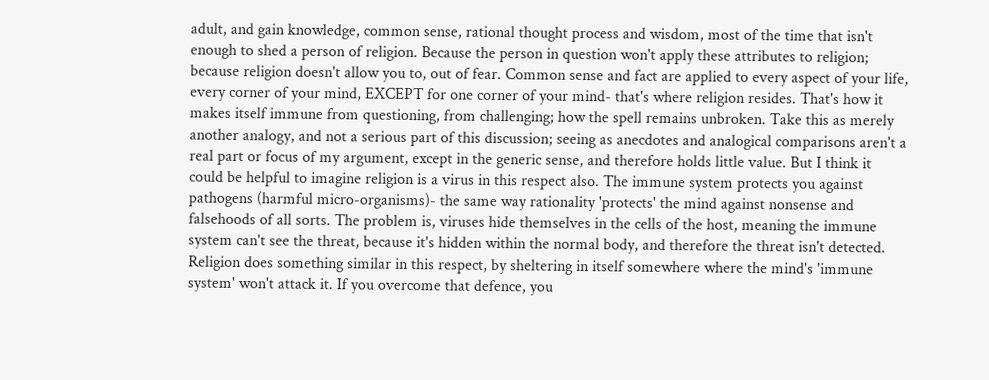adult, and gain knowledge, common sense, rational thought process and wisdom, most of the time that isn't enough to shed a person of religion. Because the person in question won't apply these attributes to religion; because religion doesn't allow you to, out of fear. Common sense and fact are applied to every aspect of your life, every corner of your mind, EXCEPT for one corner of your mind- that's where religion resides. That's how it makes itself immune from questioning, from challenging; how the spell remains unbroken. Take this as merely another analogy, and not a serious part of this discussion; seeing as anecdotes and analogical comparisons aren't a real part or focus of my argument, except in the generic sense, and therefore holds little value. But I think it could be helpful to imagine religion is a virus in this respect also. The immune system protects you against pathogens (harmful micro-organisms)- the same way rationality 'protects' the mind against nonsense and falsehoods of all sorts. The problem is, viruses hide themselves in the cells of the host, meaning the immune system can't see the threat, because it's hidden within the normal body, and therefore the threat isn't detected. Religion does something similar in this respect, by sheltering in itself somewhere where the mind's 'immune system' won't attack it. If you overcome that defence, you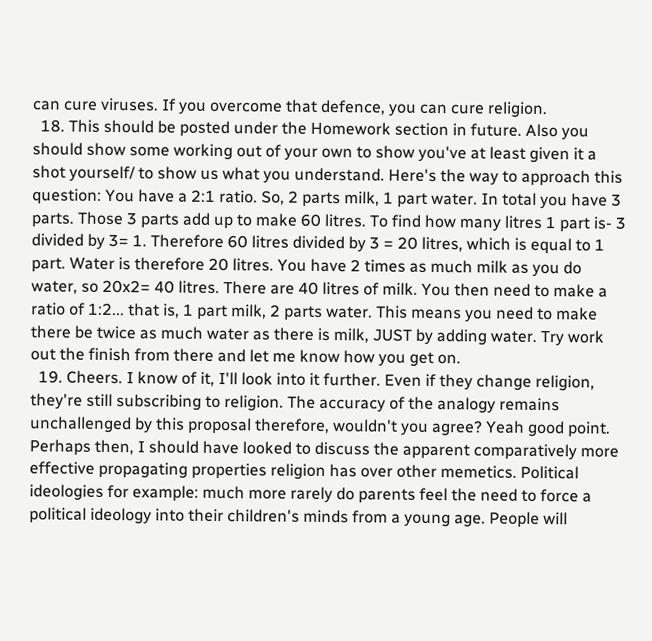can cure viruses. If you overcome that defence, you can cure religion.
  18. This should be posted under the Homework section in future. Also you should show some working out of your own to show you've at least given it a shot yourself/ to show us what you understand. Here's the way to approach this question: You have a 2:1 ratio. So, 2 parts milk, 1 part water. In total you have 3 parts. Those 3 parts add up to make 60 litres. To find how many litres 1 part is- 3 divided by 3= 1. Therefore 60 litres divided by 3 = 20 litres, which is equal to 1 part. Water is therefore 20 litres. You have 2 times as much milk as you do water, so 20x2= 40 litres. There are 40 litres of milk. You then need to make a ratio of 1:2... that is, 1 part milk, 2 parts water. This means you need to make there be twice as much water as there is milk, JUST by adding water. Try work out the finish from there and let me know how you get on.
  19. Cheers. I know of it, I'll look into it further. Even if they change religion, they're still subscribing to religion. The accuracy of the analogy remains unchallenged by this proposal therefore, wouldn't you agree? Yeah good point. Perhaps then, I should have looked to discuss the apparent comparatively more effective propagating properties religion has over other memetics. Political ideologies for example: much more rarely do parents feel the need to force a political ideology into their children's minds from a young age. People will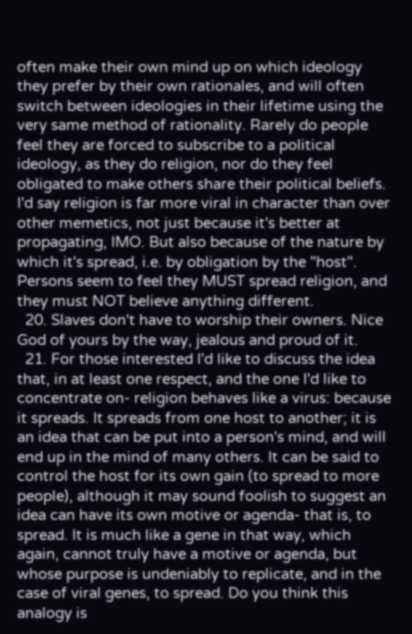often make their own mind up on which ideology they prefer by their own rationales, and will often switch between ideologies in their lifetime using the very same method of rationality. Rarely do people feel they are forced to subscribe to a political ideology, as they do religion, nor do they feel obligated to make others share their political beliefs. I'd say religion is far more viral in character than over other memetics, not just because it's better at propagating, IMO. But also because of the nature by which it's spread, i.e. by obligation by the "host". Persons seem to feel they MUST spread religion, and they must NOT believe anything different.
  20. Slaves don't have to worship their owners. Nice God of yours by the way, jealous and proud of it.
  21. For those interested I'd like to discuss the idea that, in at least one respect, and the one I'd like to concentrate on- religion behaves like a virus: because it spreads. It spreads from one host to another; it is an idea that can be put into a person's mind, and will end up in the mind of many others. It can be said to control the host for its own gain (to spread to more people), although it may sound foolish to suggest an idea can have its own motive or agenda- that is, to spread. It is much like a gene in that way, which again, cannot truly have a motive or agenda, but whose purpose is undeniably to replicate, and in the case of viral genes, to spread. Do you think this analogy is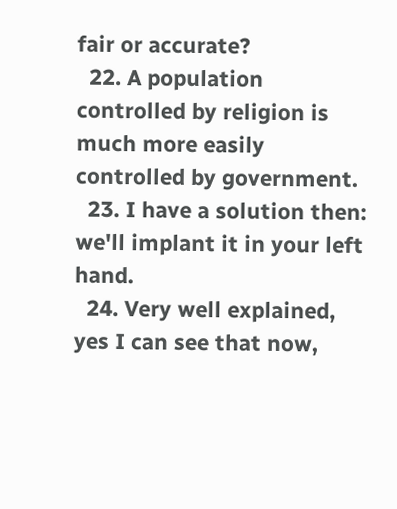fair or accurate?
  22. A population controlled by religion is much more easily controlled by government.
  23. I have a solution then: we'll implant it in your left hand.
  24. Very well explained, yes I can see that now,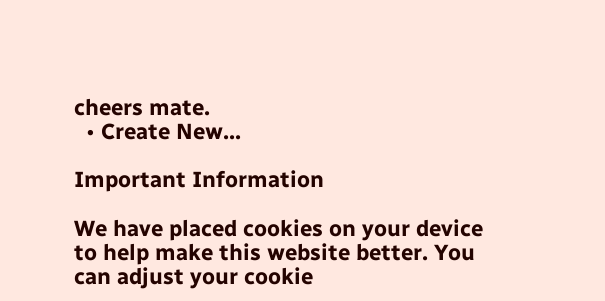cheers mate.
  • Create New...

Important Information

We have placed cookies on your device to help make this website better. You can adjust your cookie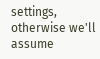settings, otherwise we'll assume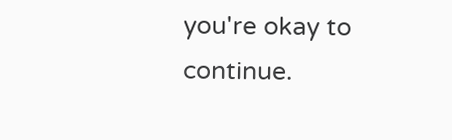you're okay to continue.